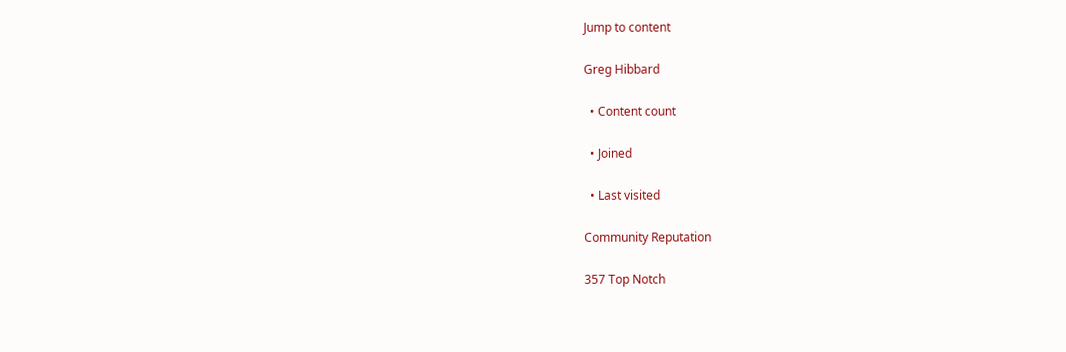Jump to content

Greg Hibbard

  • Content count

  • Joined

  • Last visited

Community Reputation

357 Top Notch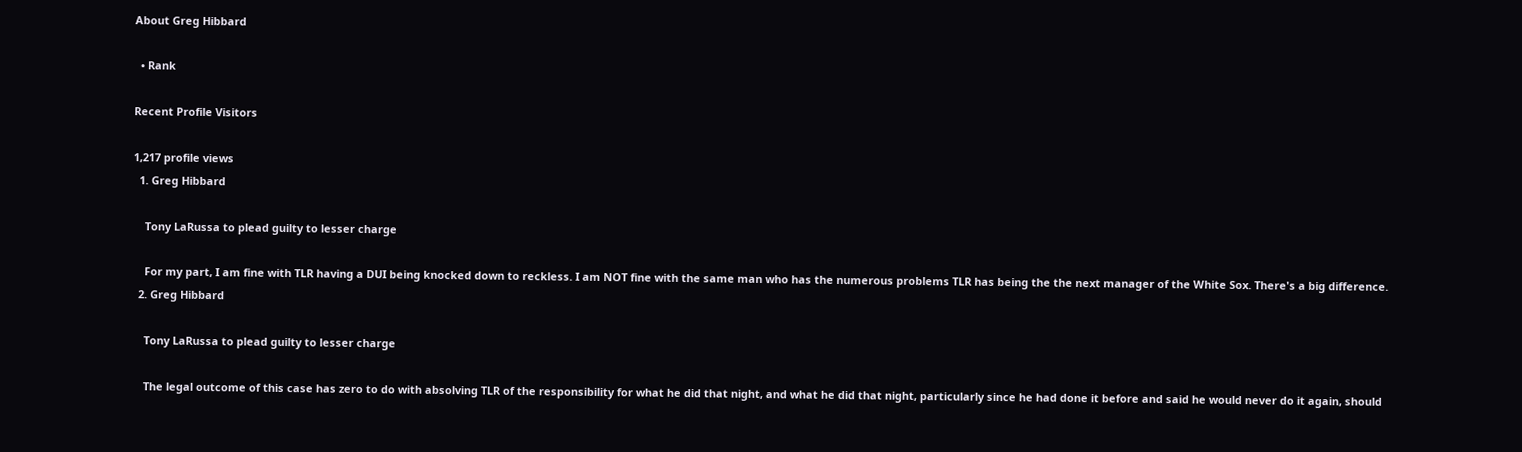About Greg Hibbard

  • Rank

Recent Profile Visitors

1,217 profile views
  1. Greg Hibbard

    Tony LaRussa to plead guilty to lesser charge

    For my part, I am fine with TLR having a DUI being knocked down to reckless. I am NOT fine with the same man who has the numerous problems TLR has being the the next manager of the White Sox. There's a big difference.
  2. Greg Hibbard

    Tony LaRussa to plead guilty to lesser charge

    The legal outcome of this case has zero to do with absolving TLR of the responsibility for what he did that night, and what he did that night, particularly since he had done it before and said he would never do it again, should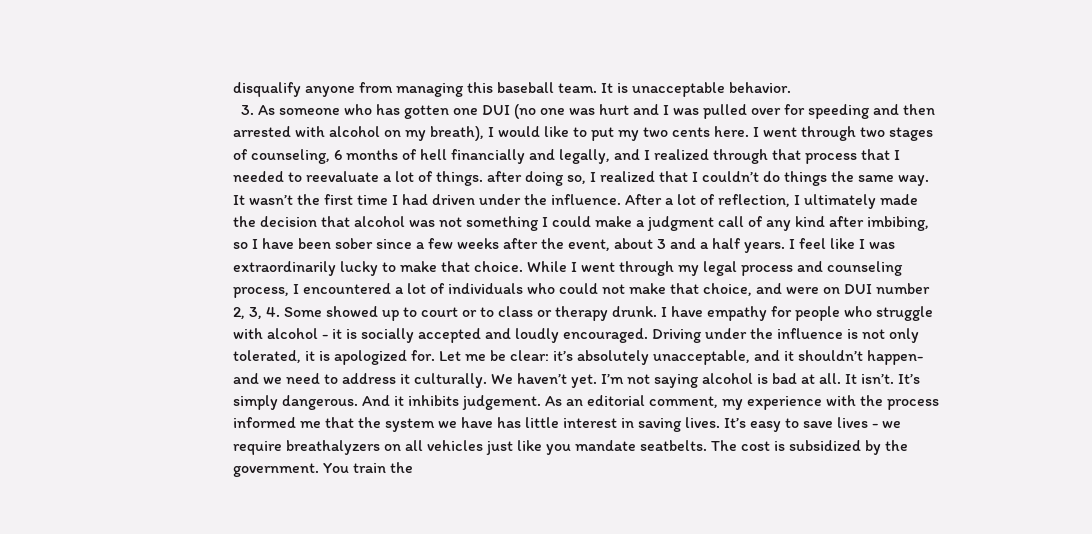disqualify anyone from managing this baseball team. It is unacceptable behavior.
  3. As someone who has gotten one DUI (no one was hurt and I was pulled over for speeding and then arrested with alcohol on my breath), I would like to put my two cents here. I went through two stages of counseling, 6 months of hell financially and legally, and I realized through that process that I needed to reevaluate a lot of things. after doing so, I realized that I couldn’t do things the same way. It wasn’t the first time I had driven under the influence. After a lot of reflection, I ultimately made the decision that alcohol was not something I could make a judgment call of any kind after imbibing, so I have been sober since a few weeks after the event, about 3 and a half years. I feel like I was extraordinarily lucky to make that choice. While I went through my legal process and counseling process, I encountered a lot of individuals who could not make that choice, and were on DUI number 2, 3, 4. Some showed up to court or to class or therapy drunk. I have empathy for people who struggle with alcohol - it is socially accepted and loudly encouraged. Driving under the influence is not only tolerated, it is apologized for. Let me be clear: it’s absolutely unacceptable, and it shouldn’t happen- and we need to address it culturally. We haven’t yet. I’m not saying alcohol is bad at all. It isn’t. It’s simply dangerous. And it inhibits judgement. As an editorial comment, my experience with the process informed me that the system we have has little interest in saving lives. It’s easy to save lives - we require breathalyzers on all vehicles just like you mandate seatbelts. The cost is subsidized by the government. You train the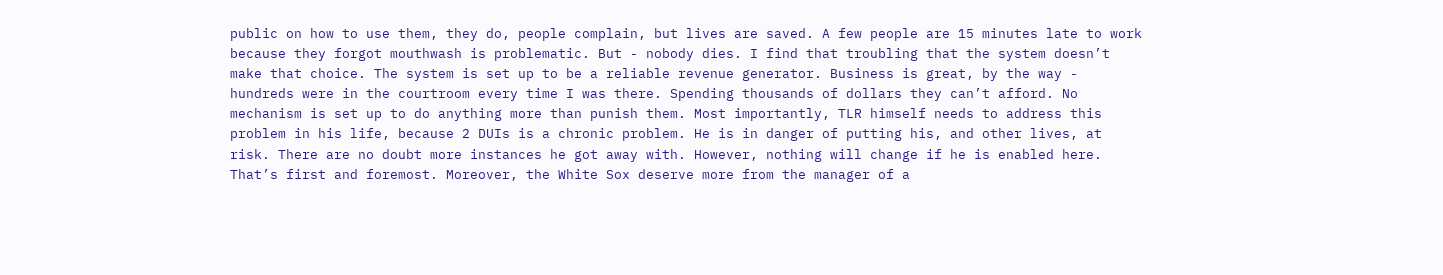public on how to use them, they do, people complain, but lives are saved. A few people are 15 minutes late to work because they forgot mouthwash is problematic. But - nobody dies. I find that troubling that the system doesn’t make that choice. The system is set up to be a reliable revenue generator. Business is great, by the way - hundreds were in the courtroom every time I was there. Spending thousands of dollars they can’t afford. No mechanism is set up to do anything more than punish them. Most importantly, TLR himself needs to address this problem in his life, because 2 DUIs is a chronic problem. He is in danger of putting his, and other lives, at risk. There are no doubt more instances he got away with. However, nothing will change if he is enabled here. That’s first and foremost. Moreover, the White Sox deserve more from the manager of a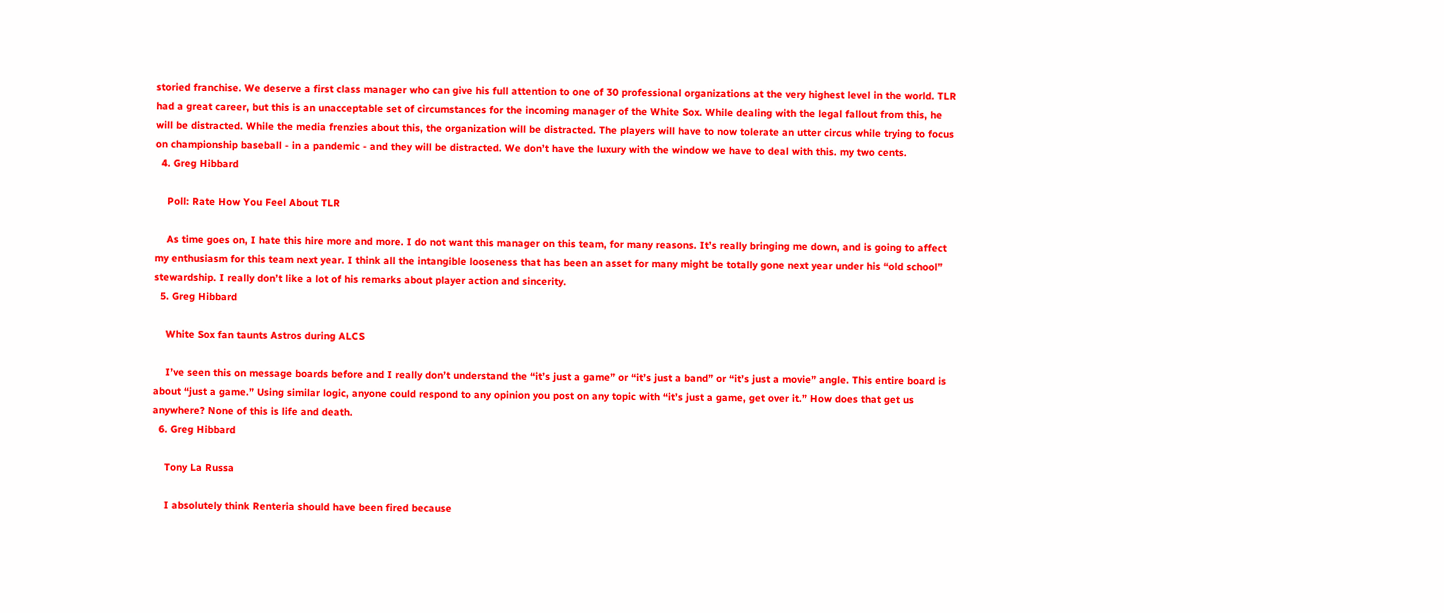storied franchise. We deserve a first class manager who can give his full attention to one of 30 professional organizations at the very highest level in the world. TLR had a great career, but this is an unacceptable set of circumstances for the incoming manager of the White Sox. While dealing with the legal fallout from this, he will be distracted. While the media frenzies about this, the organization will be distracted. The players will have to now tolerate an utter circus while trying to focus on championship baseball - in a pandemic - and they will be distracted. We don’t have the luxury with the window we have to deal with this. my two cents.
  4. Greg Hibbard

    Poll: Rate How You Feel About TLR

    As time goes on, I hate this hire more and more. I do not want this manager on this team, for many reasons. It’s really bringing me down, and is going to affect my enthusiasm for this team next year. I think all the intangible looseness that has been an asset for many might be totally gone next year under his “old school” stewardship. I really don’t like a lot of his remarks about player action and sincerity.
  5. Greg Hibbard

    White Sox fan taunts Astros during ALCS

    I’ve seen this on message boards before and I really don’t understand the “it’s just a game” or “it’s just a band” or “it’s just a movie” angle. This entire board is about “just a game.” Using similar logic, anyone could respond to any opinion you post on any topic with “it’s just a game, get over it.” How does that get us anywhere? None of this is life and death.
  6. Greg Hibbard

    Tony La Russa

    I absolutely think Renteria should have been fired because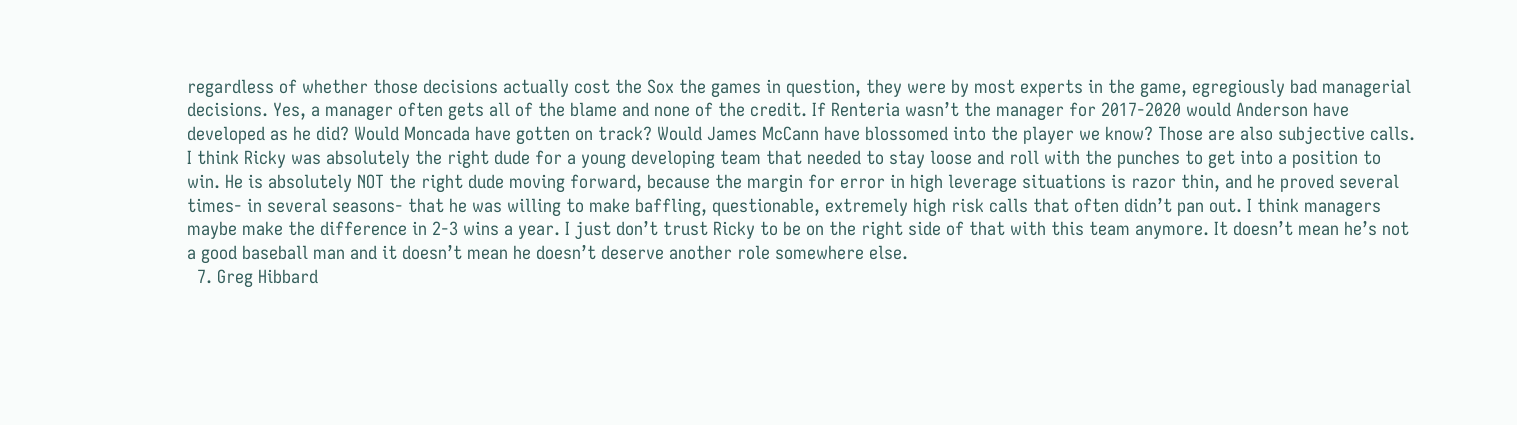regardless of whether those decisions actually cost the Sox the games in question, they were by most experts in the game, egregiously bad managerial decisions. Yes, a manager often gets all of the blame and none of the credit. If Renteria wasn’t the manager for 2017-2020 would Anderson have developed as he did? Would Moncada have gotten on track? Would James McCann have blossomed into the player we know? Those are also subjective calls. I think Ricky was absolutely the right dude for a young developing team that needed to stay loose and roll with the punches to get into a position to win. He is absolutely NOT the right dude moving forward, because the margin for error in high leverage situations is razor thin, and he proved several times- in several seasons- that he was willing to make baffling, questionable, extremely high risk calls that often didn’t pan out. I think managers maybe make the difference in 2-3 wins a year. I just don’t trust Ricky to be on the right side of that with this team anymore. It doesn’t mean he’s not a good baseball man and it doesn’t mean he doesn’t deserve another role somewhere else.
  7. Greg Hibbard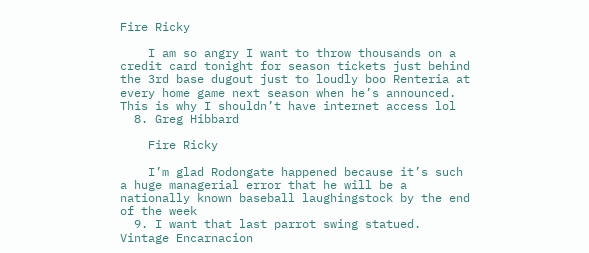Fire Ricky

    I am so angry I want to throw thousands on a credit card tonight for season tickets just behind the 3rd base dugout just to loudly boo Renteria at every home game next season when he’s announced. This is why I shouldn’t have internet access lol
  8. Greg Hibbard

    Fire Ricky

    I’m glad Rodongate happened because it’s such a huge managerial error that he will be a nationally known baseball laughingstock by the end of the week
  9. I want that last parrot swing statued. Vintage Encarnacion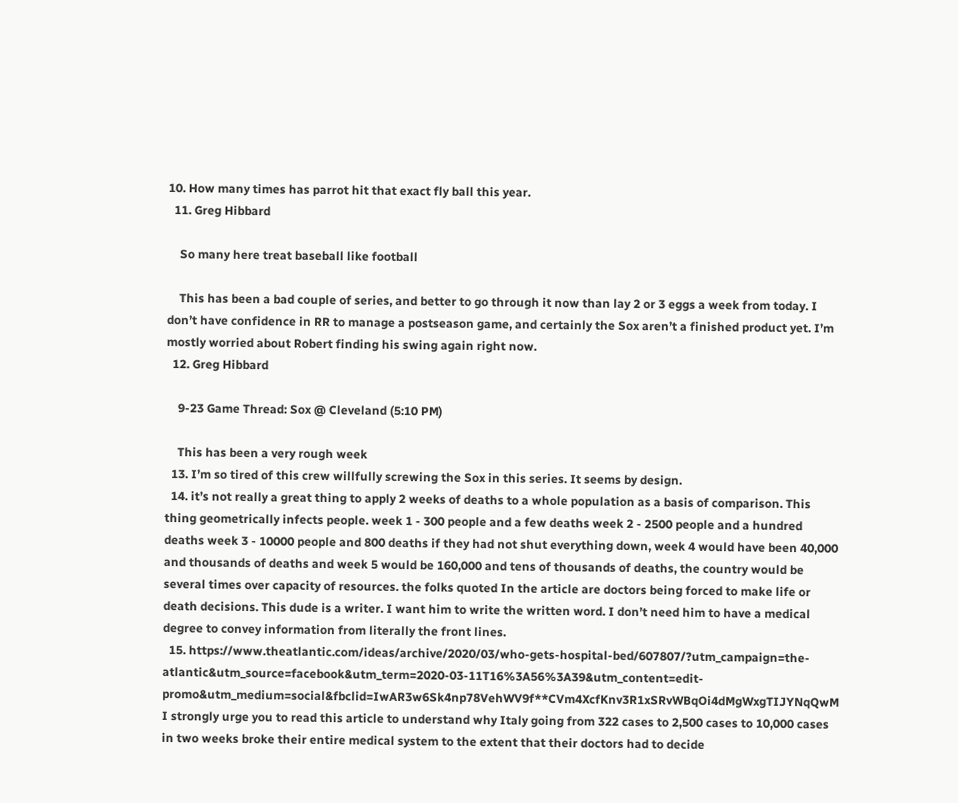10. How many times has parrot hit that exact fly ball this year.
  11. Greg Hibbard

    So many here treat baseball like football

    This has been a bad couple of series, and better to go through it now than lay 2 or 3 eggs a week from today. I don’t have confidence in RR to manage a postseason game, and certainly the Sox aren’t a finished product yet. I’m mostly worried about Robert finding his swing again right now.
  12. Greg Hibbard

    9-23 Game Thread: Sox @ Cleveland (5:10 PM)

    This has been a very rough week
  13. I’m so tired of this crew willfully screwing the Sox in this series. It seems by design.
  14. it’s not really a great thing to apply 2 weeks of deaths to a whole population as a basis of comparison. This thing geometrically infects people. week 1 - 300 people and a few deaths week 2 - 2500 people and a hundred deaths week 3 - 10000 people and 800 deaths if they had not shut everything down, week 4 would have been 40,000 and thousands of deaths and week 5 would be 160,000 and tens of thousands of deaths, the country would be several times over capacity of resources. the folks quoted In the article are doctors being forced to make life or death decisions. This dude is a writer. I want him to write the written word. I don’t need him to have a medical degree to convey information from literally the front lines.
  15. https://www.theatlantic.com/ideas/archive/2020/03/who-gets-hospital-bed/607807/?utm_campaign=the-atlantic&utm_source=facebook&utm_term=2020-03-11T16%3A56%3A39&utm_content=edit-promo&utm_medium=social&fbclid=IwAR3w6Sk4np78VehWV9f**CVm4XcfKnv3R1xSRvWBqOi4dMgWxgTIJYNqQwM I strongly urge you to read this article to understand why Italy going from 322 cases to 2,500 cases to 10,000 cases in two weeks broke their entire medical system to the extent that their doctors had to decide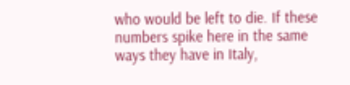who would be left to die. If these numbers spike here in the same ways they have in Italy,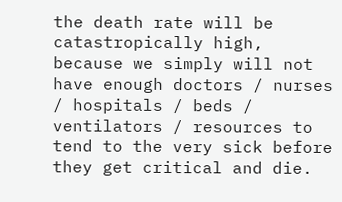the death rate will be catastropically high, because we simply will not have enough doctors / nurses / hospitals / beds / ventilators / resources to tend to the very sick before they get critical and die.